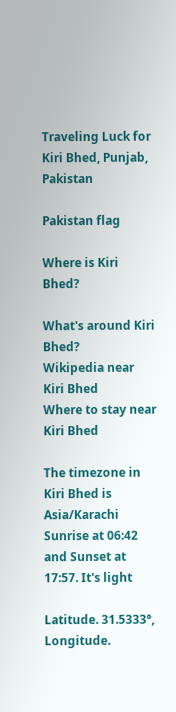Traveling Luck for Kiri Bhed, Punjab, Pakistan

Pakistan flag

Where is Kiri Bhed?

What's around Kiri Bhed?
Wikipedia near Kiri Bhed
Where to stay near Kiri Bhed

The timezone in Kiri Bhed is Asia/Karachi
Sunrise at 06:42 and Sunset at 17:57. It's light

Latitude. 31.5333°, Longitude.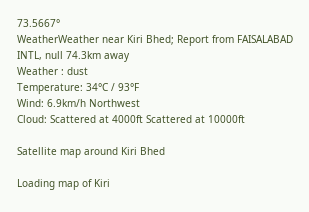73.5667°
WeatherWeather near Kiri Bhed; Report from FAISALABAD INTL, null 74.3km away
Weather : dust
Temperature: 34°C / 93°F
Wind: 6.9km/h Northwest
Cloud: Scattered at 4000ft Scattered at 10000ft

Satellite map around Kiri Bhed

Loading map of Kiri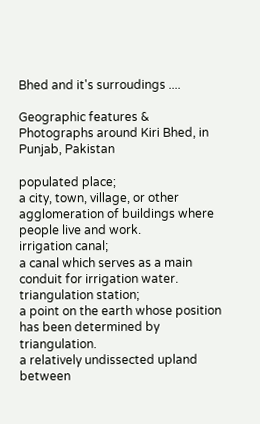Bhed and it's surroudings ....

Geographic features & Photographs around Kiri Bhed, in Punjab, Pakistan

populated place;
a city, town, village, or other agglomeration of buildings where people live and work.
irrigation canal;
a canal which serves as a main conduit for irrigation water.
triangulation station;
a point on the earth whose position has been determined by triangulation.
a relatively undissected upland between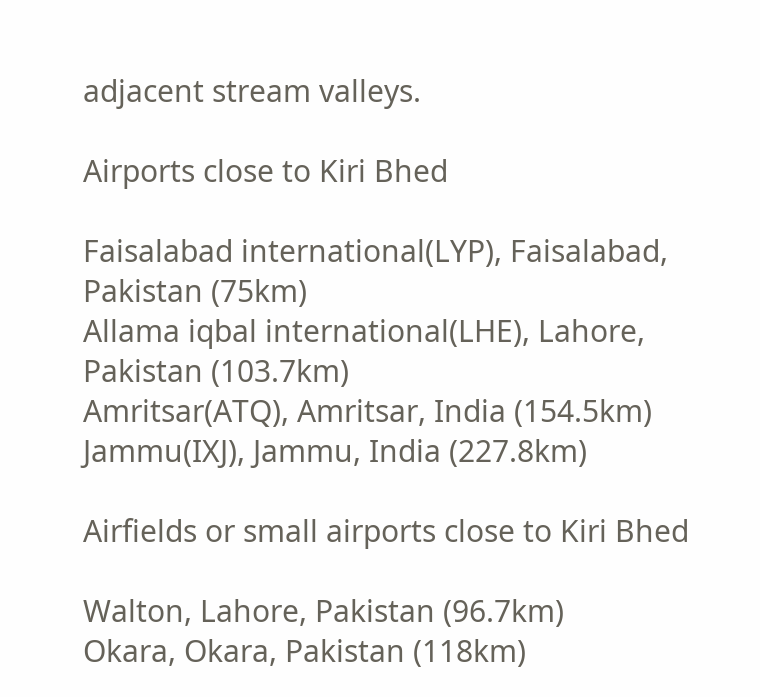adjacent stream valleys.

Airports close to Kiri Bhed

Faisalabad international(LYP), Faisalabad, Pakistan (75km)
Allama iqbal international(LHE), Lahore, Pakistan (103.7km)
Amritsar(ATQ), Amritsar, India (154.5km)
Jammu(IXJ), Jammu, India (227.8km)

Airfields or small airports close to Kiri Bhed

Walton, Lahore, Pakistan (96.7km)
Okara, Okara, Pakistan (118km)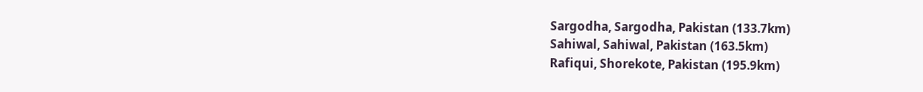Sargodha, Sargodha, Pakistan (133.7km)
Sahiwal, Sahiwal, Pakistan (163.5km)
Rafiqui, Shorekote, Pakistan (195.9km)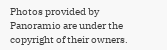Photos provided by Panoramio are under the copyright of their owners.